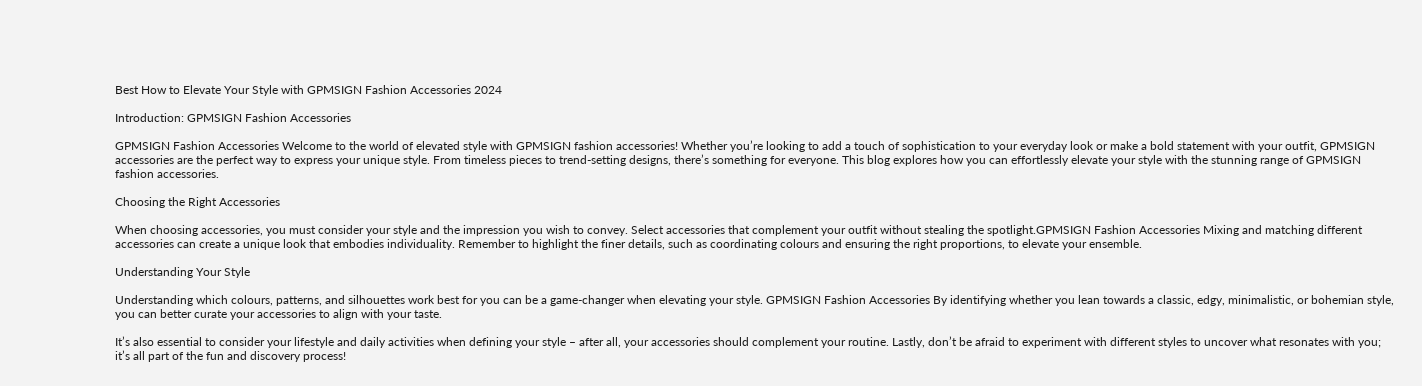Best How to Elevate Your Style with GPMSIGN Fashion Accessories 2024

Introduction: GPMSIGN Fashion Accessories

GPMSIGN Fashion Accessories Welcome to the world of elevated style with GPMSIGN fashion accessories! Whether you’re looking to add a touch of sophistication to your everyday look or make a bold statement with your outfit, GPMSIGN accessories are the perfect way to express your unique style. From timeless pieces to trend-setting designs, there’s something for everyone. This blog explores how you can effortlessly elevate your style with the stunning range of GPMSIGN fashion accessories.

Choosing the Right Accessories

When choosing accessories, you must consider your style and the impression you wish to convey. Select accessories that complement your outfit without stealing the spotlight.GPMSIGN Fashion Accessories Mixing and matching different accessories can create a unique look that embodies individuality. Remember to highlight the finer details, such as coordinating colours and ensuring the right proportions, to elevate your ensemble.

Understanding Your Style

Understanding which colours, patterns, and silhouettes work best for you can be a game-changer when elevating your style. GPMSIGN Fashion Accessories By identifying whether you lean towards a classic, edgy, minimalistic, or bohemian style, you can better curate your accessories to align with your taste.

It’s also essential to consider your lifestyle and daily activities when defining your style – after all, your accessories should complement your routine. Lastly, don’t be afraid to experiment with different styles to uncover what resonates with you; it’s all part of the fun and discovery process!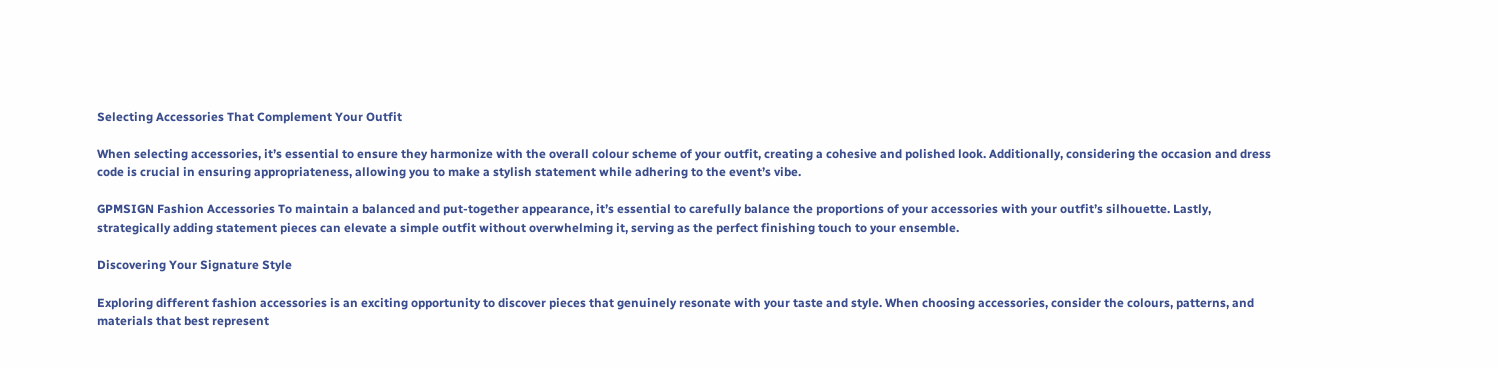Selecting Accessories That Complement Your Outfit

When selecting accessories, it’s essential to ensure they harmonize with the overall colour scheme of your outfit, creating a cohesive and polished look. Additionally, considering the occasion and dress code is crucial in ensuring appropriateness, allowing you to make a stylish statement while adhering to the event’s vibe.

GPMSIGN Fashion Accessories To maintain a balanced and put-together appearance, it’s essential to carefully balance the proportions of your accessories with your outfit’s silhouette. Lastly, strategically adding statement pieces can elevate a simple outfit without overwhelming it, serving as the perfect finishing touch to your ensemble.

Discovering Your Signature Style

Exploring different fashion accessories is an exciting opportunity to discover pieces that genuinely resonate with your taste and style. When choosing accessories, consider the colours, patterns, and materials that best represent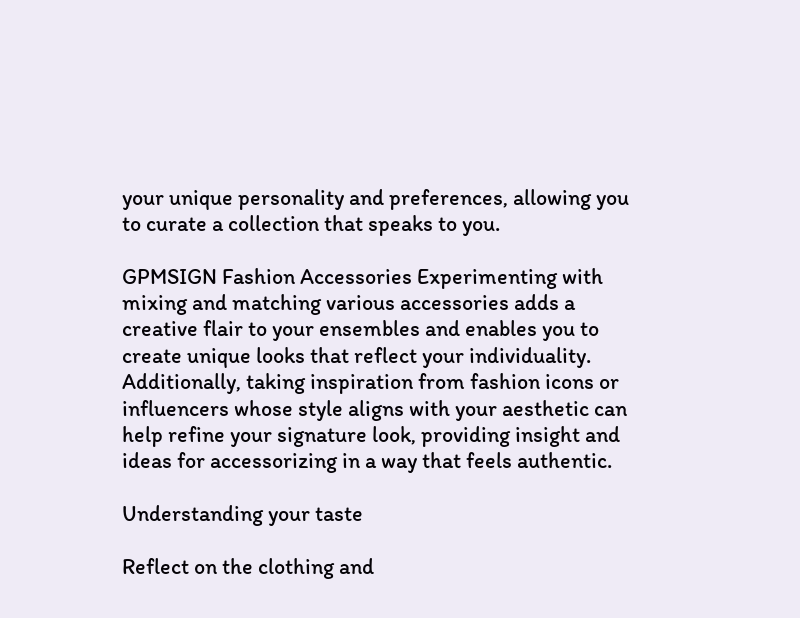your unique personality and preferences, allowing you to curate a collection that speaks to you.

GPMSIGN Fashion Accessories Experimenting with mixing and matching various accessories adds a creative flair to your ensembles and enables you to create unique looks that reflect your individuality. Additionally, taking inspiration from fashion icons or influencers whose style aligns with your aesthetic can help refine your signature look, providing insight and ideas for accessorizing in a way that feels authentic.

Understanding your taste

Reflect on the clothing and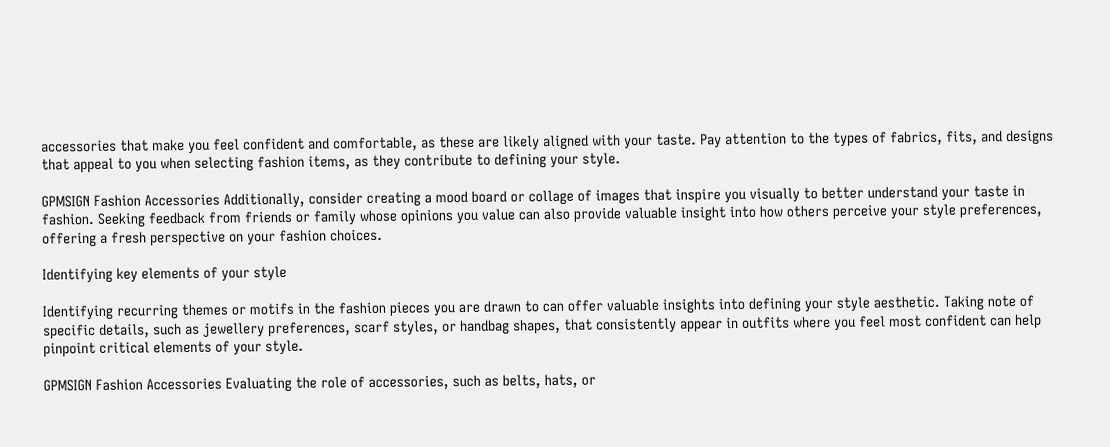accessories that make you feel confident and comfortable, as these are likely aligned with your taste. Pay attention to the types of fabrics, fits, and designs that appeal to you when selecting fashion items, as they contribute to defining your style.

GPMSIGN Fashion Accessories Additionally, consider creating a mood board or collage of images that inspire you visually to better understand your taste in fashion. Seeking feedback from friends or family whose opinions you value can also provide valuable insight into how others perceive your style preferences, offering a fresh perspective on your fashion choices.

Identifying key elements of your style

Identifying recurring themes or motifs in the fashion pieces you are drawn to can offer valuable insights into defining your style aesthetic. Taking note of specific details, such as jewellery preferences, scarf styles, or handbag shapes, that consistently appear in outfits where you feel most confident can help pinpoint critical elements of your style.

GPMSIGN Fashion Accessories Evaluating the role of accessories, such as belts, hats, or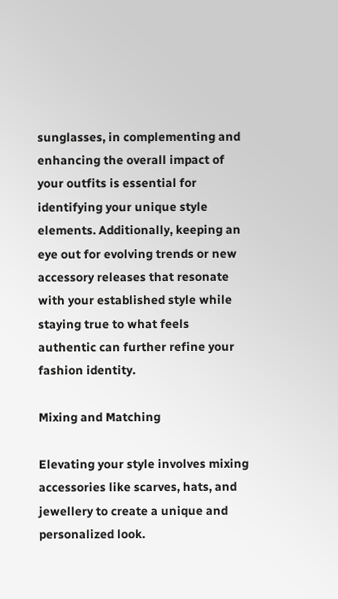sunglasses, in complementing and enhancing the overall impact of your outfits is essential for identifying your unique style elements. Additionally, keeping an eye out for evolving trends or new accessory releases that resonate with your established style while staying true to what feels authentic can further refine your fashion identity.

Mixing and Matching

Elevating your style involves mixing accessories like scarves, hats, and jewellery to create a unique and personalized look.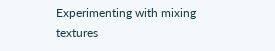Experimenting with mixing textures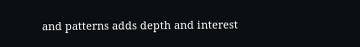and patterns adds depth and interest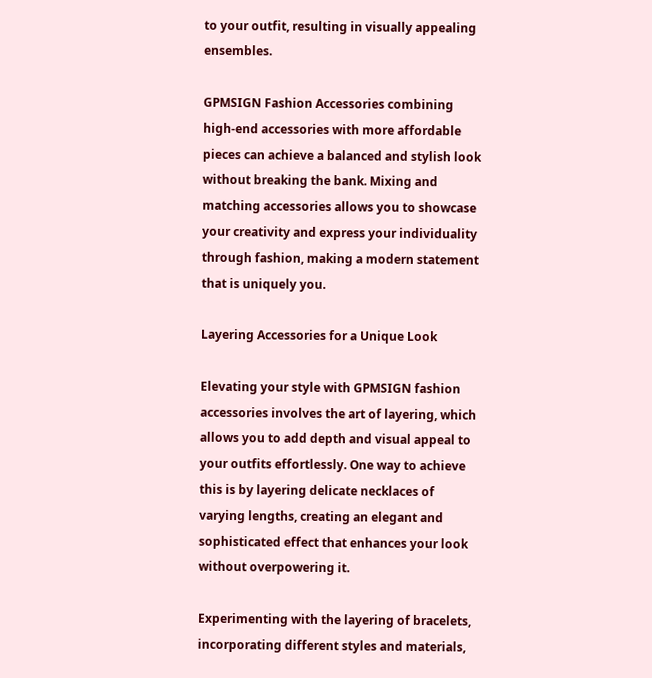to your outfit, resulting in visually appealing ensembles.

GPMSIGN Fashion Accessories combining high-end accessories with more affordable pieces can achieve a balanced and stylish look without breaking the bank. Mixing and matching accessories allows you to showcase your creativity and express your individuality through fashion, making a modern statement that is uniquely you.

Layering Accessories for a Unique Look

Elevating your style with GPMSIGN fashion accessories involves the art of layering, which allows you to add depth and visual appeal to your outfits effortlessly. One way to achieve this is by layering delicate necklaces of varying lengths, creating an elegant and sophisticated effect that enhances your look without overpowering it.

Experimenting with the layering of bracelets, incorporating different styles and materials,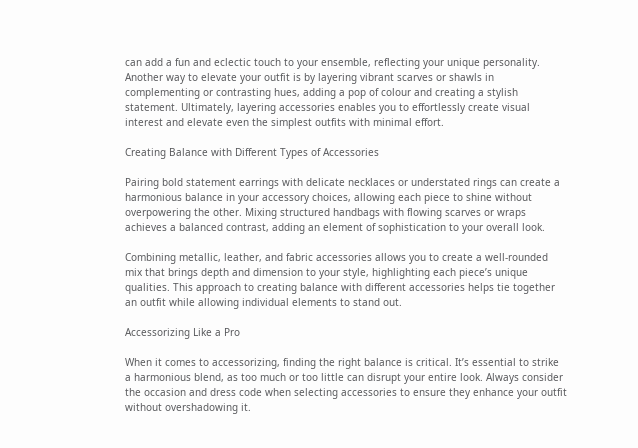can add a fun and eclectic touch to your ensemble, reflecting your unique personality. Another way to elevate your outfit is by layering vibrant scarves or shawls in complementing or contrasting hues, adding a pop of colour and creating a stylish statement. Ultimately, layering accessories enables you to effortlessly create visual interest and elevate even the simplest outfits with minimal effort.

Creating Balance with Different Types of Accessories

Pairing bold statement earrings with delicate necklaces or understated rings can create a harmonious balance in your accessory choices, allowing each piece to shine without overpowering the other. Mixing structured handbags with flowing scarves or wraps achieves a balanced contrast, adding an element of sophistication to your overall look.

Combining metallic, leather, and fabric accessories allows you to create a well-rounded mix that brings depth and dimension to your style, highlighting each piece’s unique qualities. This approach to creating balance with different accessories helps tie together an outfit while allowing individual elements to stand out.

Accessorizing Like a Pro

When it comes to accessorizing, finding the right balance is critical. It’s essential to strike a harmonious blend, as too much or too little can disrupt your entire look. Always consider the occasion and dress code when selecting accessories to ensure they enhance your outfit without overshadowing it.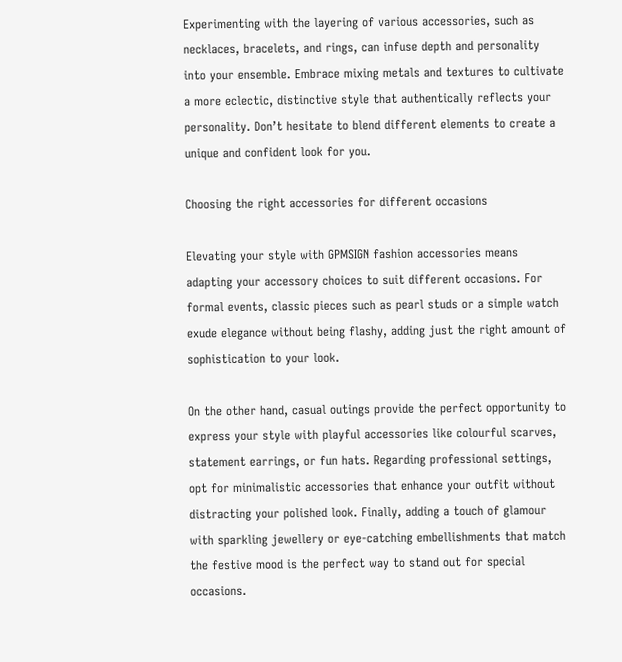Experimenting with the layering of various accessories, such as necklaces, bracelets, and rings, can infuse depth and personality into your ensemble. Embrace mixing metals and textures to cultivate a more eclectic, distinctive style that authentically reflects your personality. Don’t hesitate to blend different elements to create a unique and confident look for you.

Choosing the right accessories for different occasions

Elevating your style with GPMSIGN fashion accessories means adapting your accessory choices to suit different occasions. For formal events, classic pieces such as pearl studs or a simple watch exude elegance without being flashy, adding just the right amount of sophistication to your look.

On the other hand, casual outings provide the perfect opportunity to express your style with playful accessories like colourful scarves, statement earrings, or fun hats. Regarding professional settings, opt for minimalistic accessories that enhance your outfit without distracting your polished look. Finally, adding a touch of glamour with sparkling jewellery or eye-catching embellishments that match the festive mood is the perfect way to stand out for special occasions.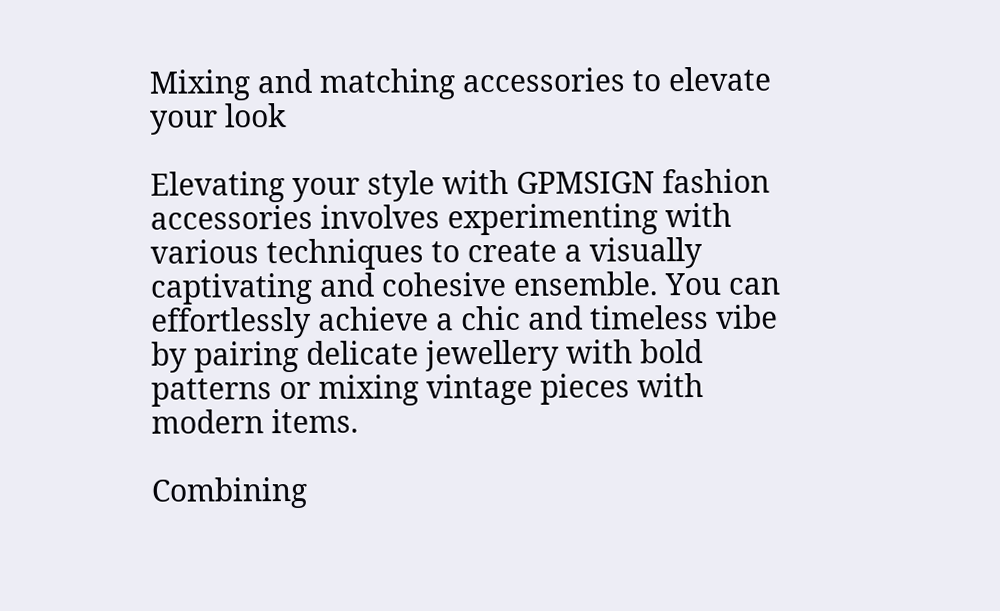Mixing and matching accessories to elevate your look

Elevating your style with GPMSIGN fashion accessories involves experimenting with various techniques to create a visually captivating and cohesive ensemble. You can effortlessly achieve a chic and timeless vibe by pairing delicate jewellery with bold patterns or mixing vintage pieces with modern items.

Combining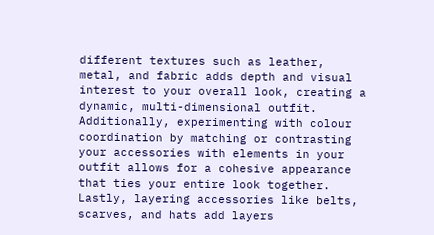different textures such as leather, metal, and fabric adds depth and visual interest to your overall look, creating a dynamic, multi-dimensional outfit. Additionally, experimenting with colour coordination by matching or contrasting your accessories with elements in your outfit allows for a cohesive appearance that ties your entire look together. Lastly, layering accessories like belts, scarves, and hats add layers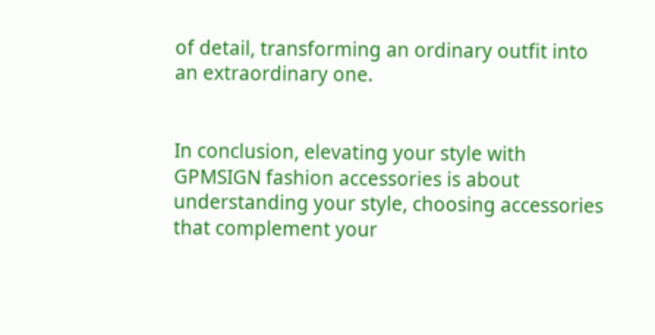of detail, transforming an ordinary outfit into an extraordinary one.


In conclusion, elevating your style with GPMSIGN fashion accessories is about understanding your style, choosing accessories that complement your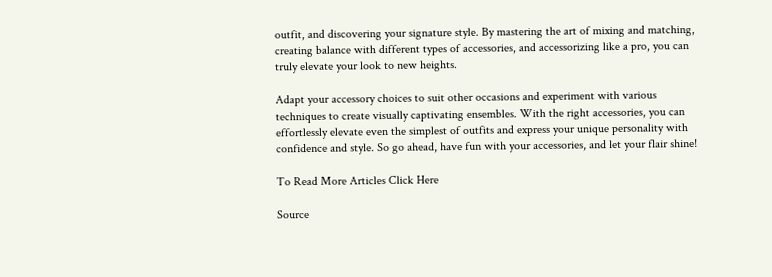outfit, and discovering your signature style. By mastering the art of mixing and matching, creating balance with different types of accessories, and accessorizing like a pro, you can truly elevate your look to new heights.

Adapt your accessory choices to suit other occasions and experiment with various techniques to create visually captivating ensembles. With the right accessories, you can effortlessly elevate even the simplest of outfits and express your unique personality with confidence and style. So go ahead, have fun with your accessories, and let your flair shine!

To Read More Articles Click Here

Source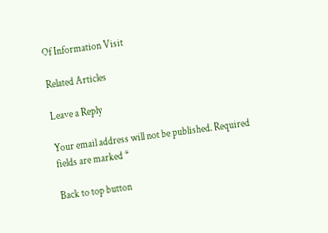Of Information Visit

Related Articles

Leave a Reply

Your email address will not be published. Required fields are marked *

Back to top button